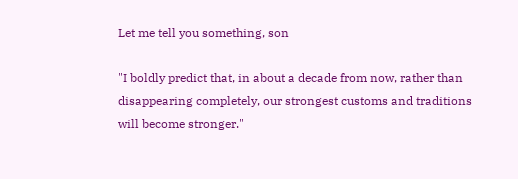Let me tell you something, son

"I boldly predict that, in about a decade from now, rather than disappearing completely, our strongest customs and traditions will become stronger."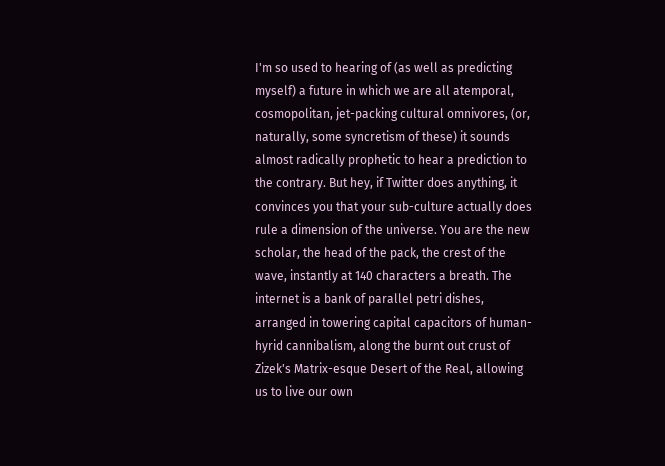I'm so used to hearing of (as well as predicting myself) a future in which we are all atemporal, cosmopolitan, jet-packing cultural omnivores, (or, naturally, some syncretism of these) it sounds almost radically prophetic to hear a prediction to the contrary. But hey, if Twitter does anything, it convinces you that your sub-culture actually does rule a dimension of the universe. You are the new scholar, the head of the pack, the crest of the wave, instantly at 140 characters a breath. The internet is a bank of parallel petri dishes, arranged in towering capital capacitors of human-hyrid cannibalism, along the burnt out crust of Zizek's Matrix-esque Desert of the Real, allowing us to live our own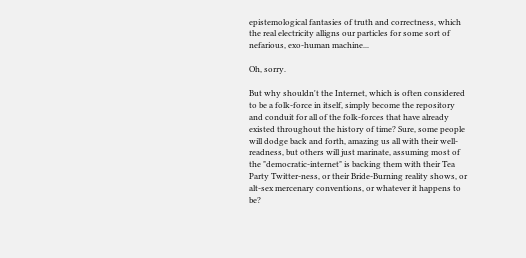epistemological fantasies of truth and correctness, which the real electricity alligns our particles for some sort of nefarious, exo-human machine...

Oh, sorry.

But why shouldn't the Internet, which is often considered to be a folk-force in itself, simply become the repository and conduit for all of the folk-forces that have already existed throughout the history of time? Sure, some people will dodge back and forth, amazing us all with their well-readness, but others will just marinate, assuming most of the "democratic-internet" is backing them with their Tea Party Twitter-ness, or their Bride-Burning reality shows, or alt-sex mercenary conventions, or whatever it happens to be?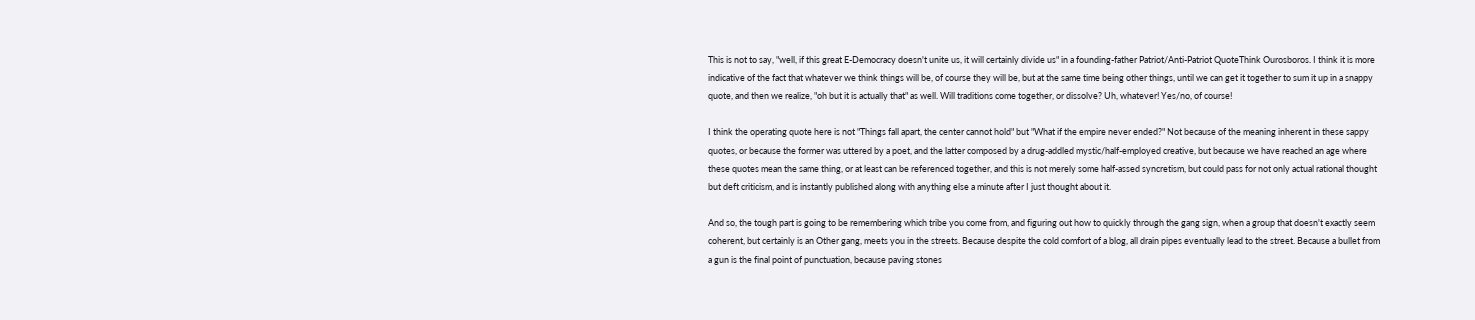This is not to say, "well, if this great E-Democracy doesn't unite us, it will certainly divide us" in a founding-father Patriot/Anti-Patriot QuoteThink Ourosboros. I think it is more indicative of the fact that whatever we think things will be, of course they will be, but at the same time being other things, until we can get it together to sum it up in a snappy quote, and then we realize, "oh but it is actually that" as well. Will traditions come together, or dissolve? Uh, whatever! Yes/no, of course!

I think the operating quote here is not "Things fall apart, the center cannot hold" but "What if the empire never ended?" Not because of the meaning inherent in these sappy quotes, or because the former was uttered by a poet, and the latter composed by a drug-addled mystic/half-employed creative, but because we have reached an age where these quotes mean the same thing, or at least can be referenced together, and this is not merely some half-assed syncretism, but could pass for not only actual rational thought but deft criticism, and is instantly published along with anything else a minute after I just thought about it.

And so, the tough part is going to be remembering which tribe you come from, and figuring out how to quickly through the gang sign, when a group that doesn't exactly seem coherent, but certainly is an Other gang, meets you in the streets. Because despite the cold comfort of a blog, all drain pipes eventually lead to the street. Because a bullet from a gun is the final point of punctuation, because paving stones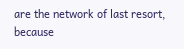are the network of last resort, because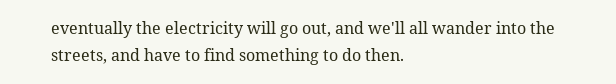eventually the electricity will go out, and we'll all wander into the streets, and have to find something to do then.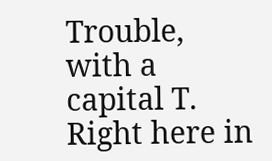Trouble, with a capital T. Right here in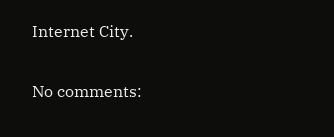Internet City.

No comments: